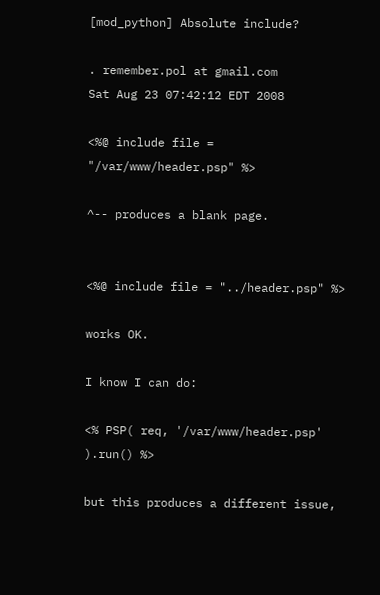[mod_python] Absolute include?

. remember.pol at gmail.com
Sat Aug 23 07:42:12 EDT 2008

<%@ include file = "/var/www/header.psp" %>

^-- produces a blank page.


<%@ include file = "../header.psp" %>

works OK.

I know I can do:

<% PSP( req, '/var/www/header.psp' ).run() %>

but this produces a different issue,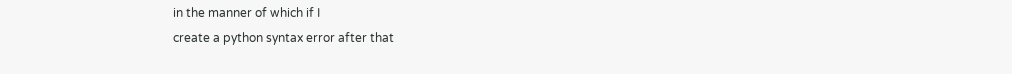in the manner of which if I
create a python syntax error after that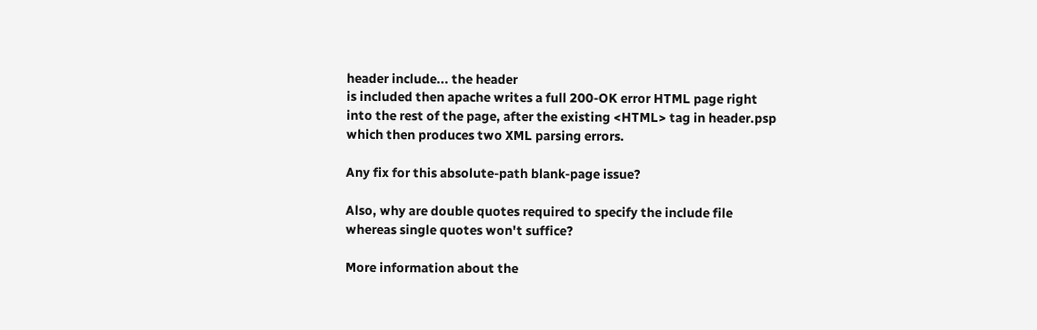header include... the header
is included then apache writes a full 200-OK error HTML page right
into the rest of the page, after the existing <HTML> tag in header.psp
which then produces two XML parsing errors.

Any fix for this absolute-path blank-page issue?

Also, why are double quotes required to specify the include file
whereas single quotes won't suffice?

More information about the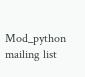Mod_python mailing list